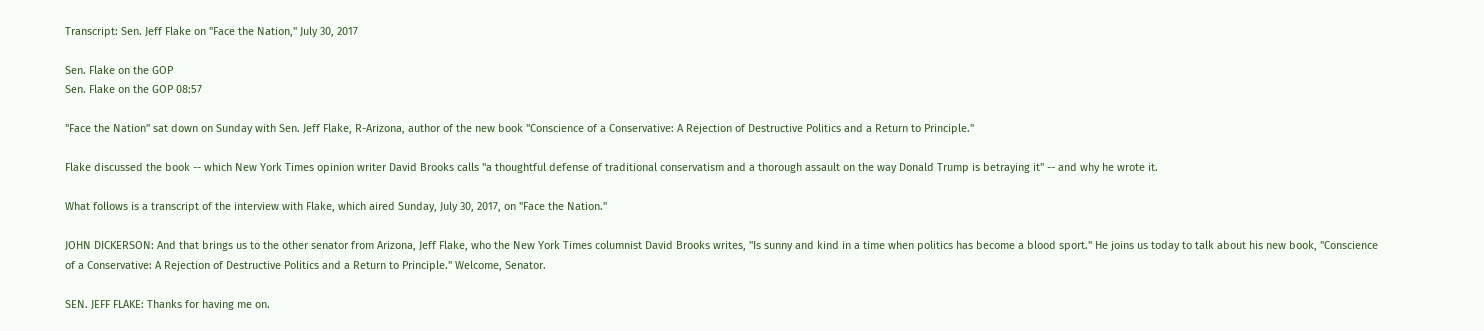Transcript: Sen. Jeff Flake on "Face the Nation," July 30, 2017

Sen. Flake on the GOP
Sen. Flake on the GOP 08:57

"Face the Nation" sat down on Sunday with Sen. Jeff Flake, R-Arizona, author of the new book "Conscience of a Conservative: A Rejection of Destructive Politics and a Return to Principle."

Flake discussed the book -- which New York Times opinion writer David Brooks calls "a thoughtful defense of traditional conservatism and a thorough assault on the way Donald Trump is betraying it" -- and why he wrote it.

What follows is a transcript of the interview with Flake, which aired Sunday, July 30, 2017, on "Face the Nation."

JOHN DICKERSON: And that brings us to the other senator from Arizona, Jeff Flake, who the New York Times columnist David Brooks writes, "Is sunny and kind in a time when politics has become a blood sport." He joins us today to talk about his new book, "Conscience of a Conservative: A Rejection of Destructive Politics and a Return to Principle." Welcome, Senator.

SEN. JEFF FLAKE: Thanks for having me on.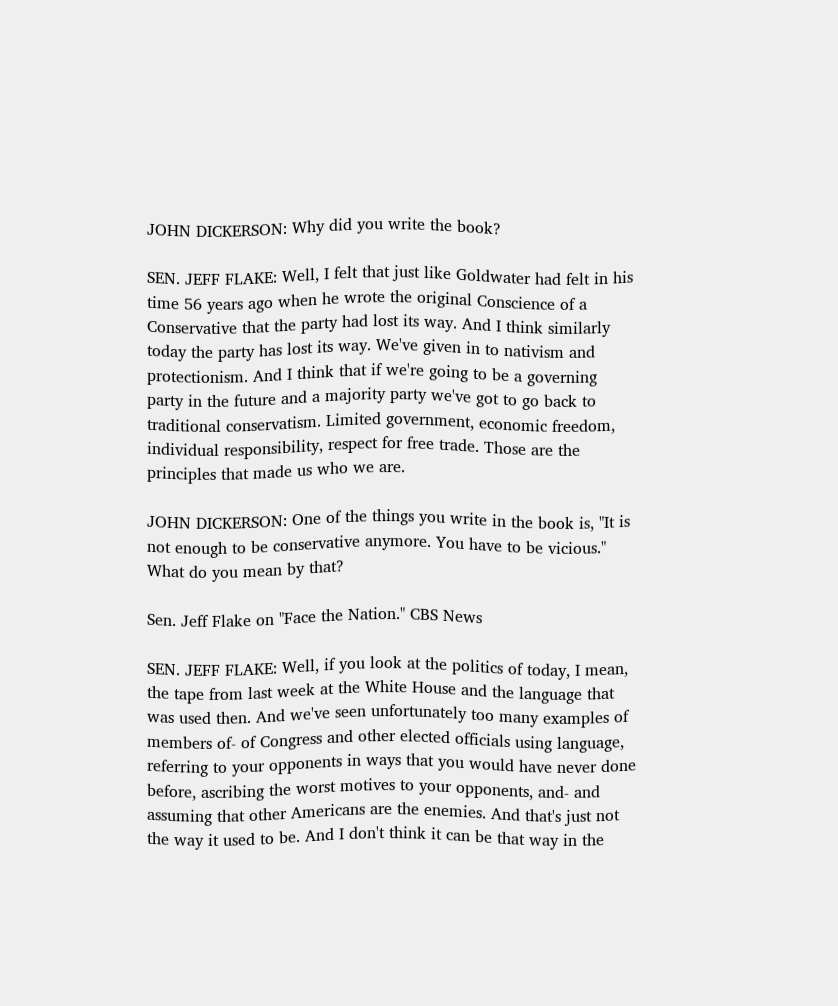JOHN DICKERSON: Why did you write the book?

SEN. JEFF FLAKE: Well, I felt that just like Goldwater had felt in his time 56 years ago when he wrote the original Conscience of a Conservative that the party had lost its way. And I think similarly today the party has lost its way. We've given in to nativism and protectionism. And I think that if we're going to be a governing party in the future and a majority party we've got to go back to traditional conservatism. Limited government, economic freedom, individual responsibility, respect for free trade. Those are the principles that made us who we are.

JOHN DICKERSON: One of the things you write in the book is, "It is not enough to be conservative anymore. You have to be vicious." What do you mean by that?

Sen. Jeff Flake on "Face the Nation." CBS News

SEN. JEFF FLAKE: Well, if you look at the politics of today, I mean, the tape from last week at the White House and the language that was used then. And we've seen unfortunately too many examples of members of- of Congress and other elected officials using language, referring to your opponents in ways that you would have never done before, ascribing the worst motives to your opponents, and- and assuming that other Americans are the enemies. And that's just not the way it used to be. And I don't think it can be that way in the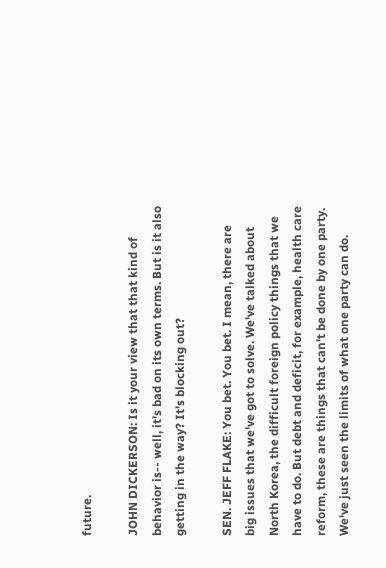future.

JOHN DICKERSON: Is it your view that that kind of behavior is-- well, it's bad on its own terms. But is it also getting in the way? It's blocking out?

SEN. JEFF FLAKE: You bet. You bet. I mean, there are big issues that we've got to solve. We've talked about North Korea, the difficult foreign policy things that we have to do. But debt and deficit, for example, health care reform, these are things that can't be done by one party. We've just seen the limits of what one party can do.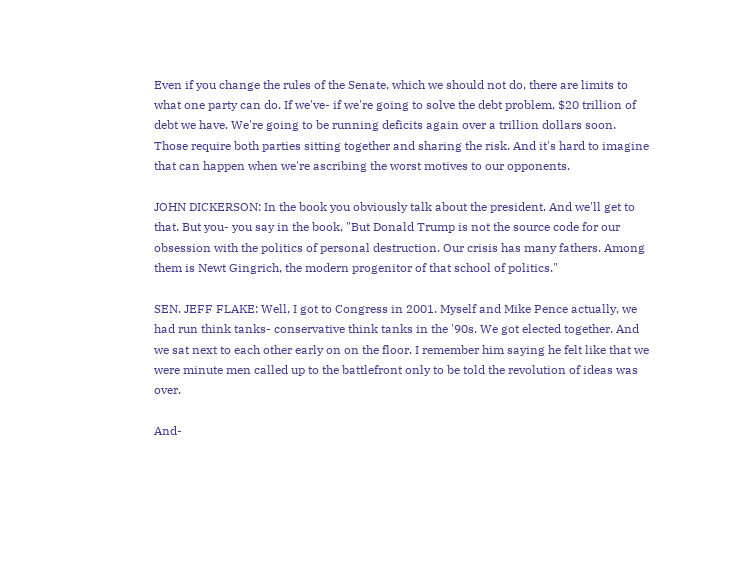Even if you change the rules of the Senate, which we should not do, there are limits to what one party can do. If we've- if we're going to solve the debt problem, $20 trillion of debt we have. We're going to be running deficits again over a trillion dollars soon. Those require both parties sitting together and sharing the risk. And it's hard to imagine that can happen when we're ascribing the worst motives to our opponents.

JOHN DICKERSON: In the book you obviously talk about the president. And we'll get to that. But you- you say in the book, "But Donald Trump is not the source code for our obsession with the politics of personal destruction. Our crisis has many fathers. Among them is Newt Gingrich, the modern progenitor of that school of politics."

SEN. JEFF FLAKE: Well, I got to Congress in 2001. Myself and Mike Pence actually, we had run think tanks- conservative think tanks in the '90s. We got elected together. And we sat next to each other early on on the floor. I remember him saying he felt like that we were minute men called up to the battlefront only to be told the revolution of ideas was over.

And-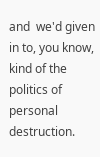and  we'd given in to, you know, kind of the politics of personal destruction.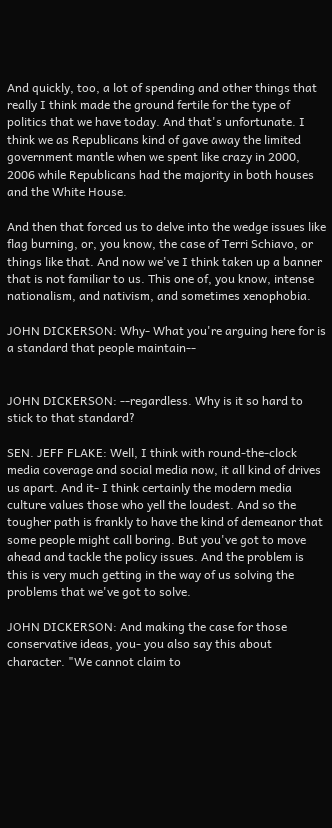And quickly, too, a lot of spending and other things that really I think made the ground fertile for the type of politics that we have today. And that's unfortunate. I think we as Republicans kind of gave away the limited government mantle when we spent like crazy in 2000, 2006 while Republicans had the majority in both houses and the White House.

And then that forced us to delve into the wedge issues like flag burning, or, you know, the case of Terri Schiavo, or things like that. And now we've I think taken up a banner that is not familiar to us. This one of, you know, intense nationalism, and nativism, and sometimes xenophobia.

JOHN DICKERSON: Why- What you're arguing here for is a standard that people maintain--


JOHN DICKERSON: --regardless. Why is it so hard to stick to that standard?

SEN. JEFF FLAKE: Well, I think with round-the-clock media coverage and social media now, it all kind of drives us apart. And it- I think certainly the modern media culture values those who yell the loudest. And so the tougher path is frankly to have the kind of demeanor that some people might call boring. But you've got to move ahead and tackle the policy issues. And the problem is this is very much getting in the way of us solving the problems that we've got to solve.

JOHN DICKERSON: And making the case for those conservative ideas, you- you also say this about character. "We cannot claim to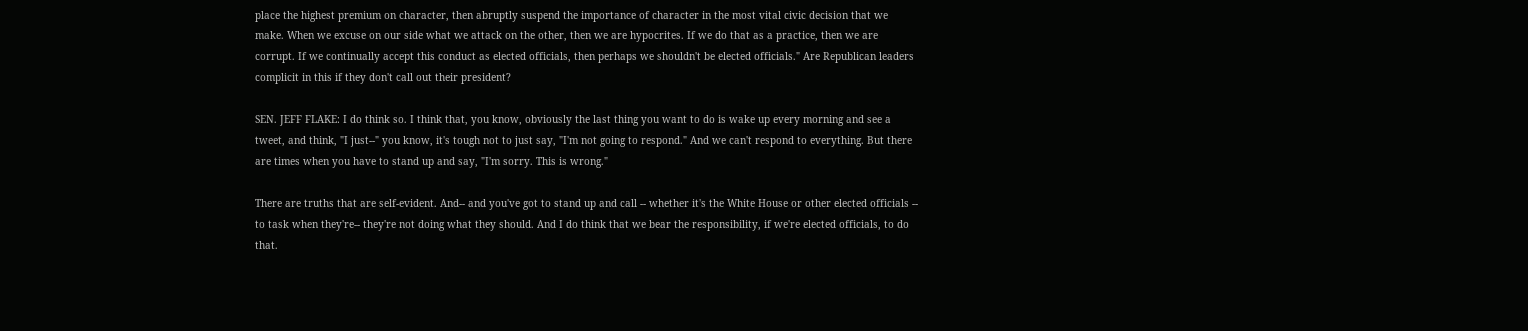place the highest premium on character, then abruptly suspend the importance of character in the most vital civic decision that we make. When we excuse on our side what we attack on the other, then we are hypocrites. If we do that as a practice, then we are corrupt. If we continually accept this conduct as elected officials, then perhaps we shouldn't be elected officials." Are Republican leaders complicit in this if they don't call out their president?

SEN. JEFF FLAKE: I do think so. I think that, you know, obviously the last thing you want to do is wake up every morning and see a tweet, and think, "I just--" you know, it's tough not to just say, "I'm not going to respond." And we can't respond to everything. But there are times when you have to stand up and say, "I'm sorry. This is wrong."

There are truths that are self-evident. And-- and you've got to stand up and call -- whether it's the White House or other elected officials -- to task when they're-- they're not doing what they should. And I do think that we bear the responsibility, if we're elected officials, to do that.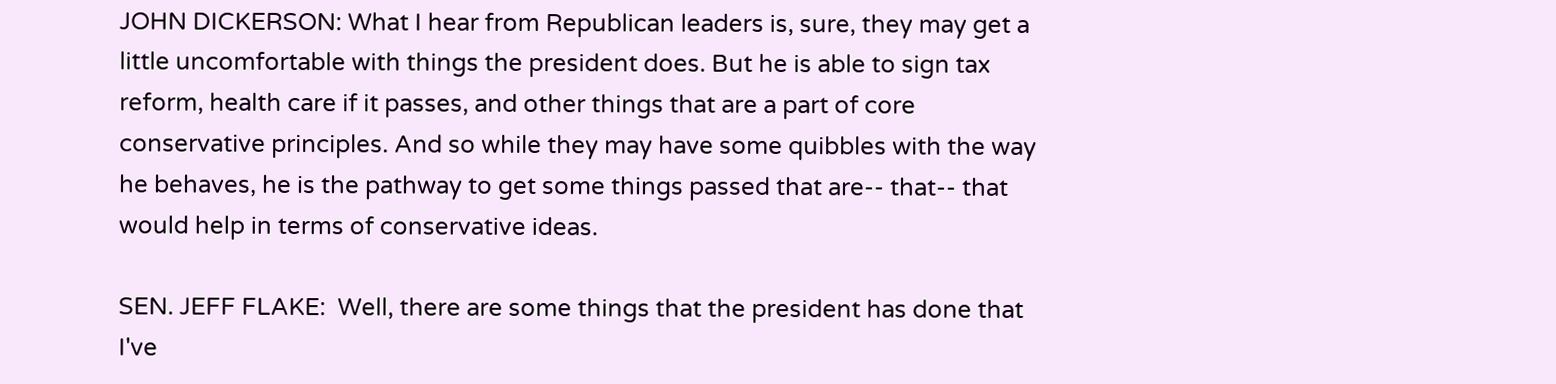JOHN DICKERSON: What I hear from Republican leaders is, sure, they may get a little uncomfortable with things the president does. But he is able to sign tax reform, health care if it passes, and other things that are a part of core conservative principles. And so while they may have some quibbles with the way he behaves, he is the pathway to get some things passed that are-- that-- that would help in terms of conservative ideas.

SEN. JEFF FLAKE:  Well, there are some things that the president has done that I've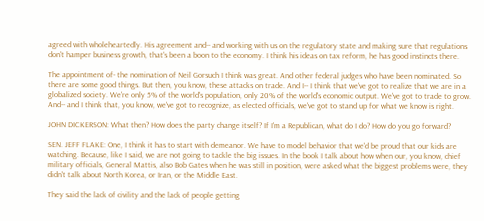agreed with wholeheartedly. His agreement and-- and working with us on the regulatory state and making sure that regulations don't hamper business growth, that's been a boon to the economy. I think his ideas on tax reform, he has good instincts there.

The appointment of- the nomination of Neil Gorsuch I think was great. And other federal judges who have been nominated. So there are some good things. But then, you know, these attacks on trade. And I-- I think that we've got to realize that we are in a globalized society. We're only 5% of the world's population, only 20% of the world's economic output. We've got to trade to grow. And-- and I think that, you know, we've got to recognize, as elected officials, we've got to stand up for what we know is right.

JOHN DICKERSON: What then? How does the party change itself? If I'm a Republican, what do I do? How do you go forward?

SEN. JEFF FLAKE: One, I think it has to start with demeanor. We have to model behavior that we'd be proud that our kids are watching. Because, like I said, we are not going to tackle the big issues. In the book I talk about how when our, you know, chief military officials, General Mattis, also Bob Gates when he was still in position, were asked what the biggest problems were, they didn't talk about North Korea, or Iran, or the Middle East.

They said the lack of civility and the lack of people getting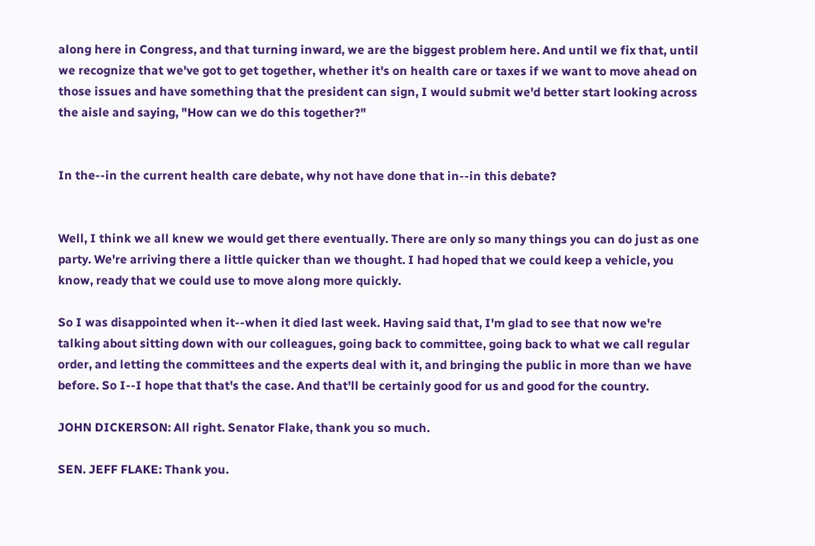along here in Congress, and that turning inward, we are the biggest problem here. And until we fix that, until we recognize that we've got to get together, whether it's on health care or taxes if we want to move ahead on those issues and have something that the president can sign, I would submit we'd better start looking across the aisle and saying, "How can we do this together?"


In the--in the current health care debate, why not have done that in--in this debate?


Well, I think we all knew we would get there eventually. There are only so many things you can do just as one party. We're arriving there a little quicker than we thought. I had hoped that we could keep a vehicle, you know, ready that we could use to move along more quickly.

So I was disappointed when it--when it died last week. Having said that, I'm glad to see that now we're talking about sitting down with our colleagues, going back to committee, going back to what we call regular order, and letting the committees and the experts deal with it, and bringing the public in more than we have before. So I--I hope that that's the case. And that'll be certainly good for us and good for the country.

JOHN DICKERSON: All right. Senator Flake, thank you so much.

SEN. JEFF FLAKE: Thank you.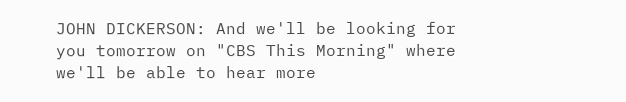JOHN DICKERSON: And we'll be looking for you tomorrow on "CBS This Morning" where we'll be able to hear more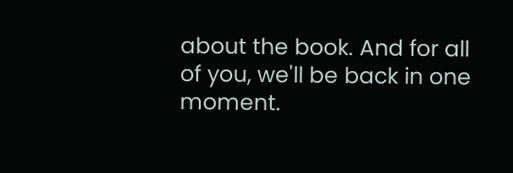about the book. And for all of you, we'll be back in one moment.